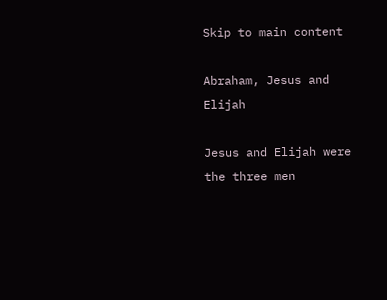Skip to main content

Abraham, Jesus and Elijah

Jesus and Elijah were the three men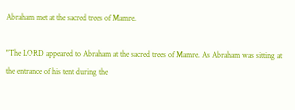Abraham met at the sacred trees of Mamre.

"The LORD appeared to Abraham at the sacred trees of Mamre. As Abraham was sitting at the entrance of his tent during the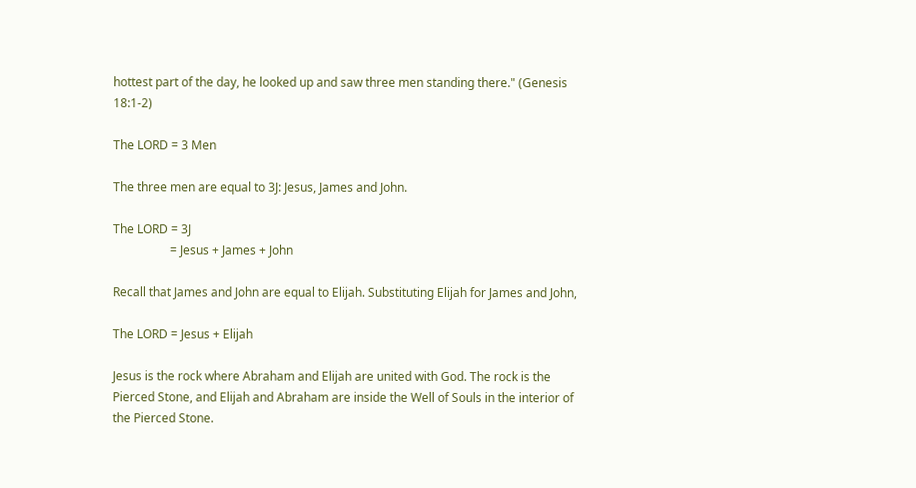hottest part of the day, he looked up and saw three men standing there." (Genesis 18:1-2)

The LORD = 3 Men

The three men are equal to 3J: Jesus, James and John.

The LORD = 3J
                   = Jesus + James + John

Recall that James and John are equal to Elijah. Substituting Elijah for James and John,

The LORD = Jesus + Elijah

Jesus is the rock where Abraham and Elijah are united with God. The rock is the Pierced Stone, and Elijah and Abraham are inside the Well of Souls in the interior of the Pierced Stone.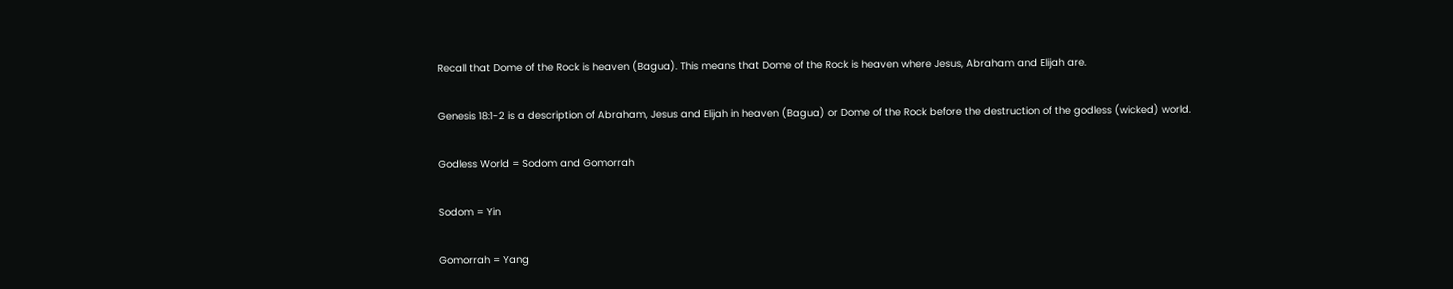Recall that Dome of the Rock is heaven (Bagua). This means that Dome of the Rock is heaven where Jesus, Abraham and Elijah are.

Genesis 18:1-2 is a description of Abraham, Jesus and Elijah in heaven (Bagua) or Dome of the Rock before the destruction of the godless (wicked) world.

Godless World = Sodom and Gomorrah

Sodom = Yin

Gomorrah = Yang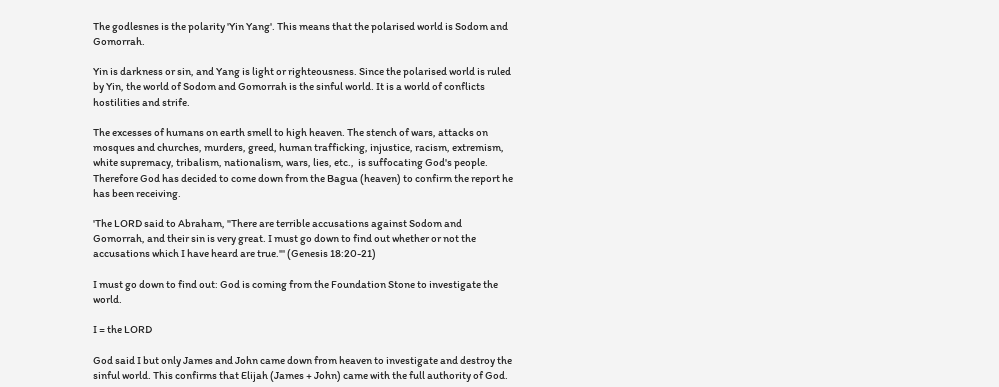The godlesnes is the polarity 'Yin Yang'. This means that the polarised world is Sodom and Gomorrah.

Yin is darkness or sin, and Yang is light or righteousness. Since the polarised world is ruled by Yin, the world of Sodom and Gomorrah is the sinful world. It is a world of conflicts hostilities and strife.

The excesses of humans on earth smell to high heaven. The stench of wars, attacks on mosques and churches, murders, greed, human trafficking, injustice, racism, extremism, white supremacy, tribalism, nationalism, wars, lies, etc.,  is suffocating God's people. Therefore God has decided to come down from the Bagua (heaven) to confirm the report he has been receiving.

'The LORD said to Abraham, "There are terrible accusations against Sodom and Gomorrah, and their sin is very great. I must go down to find out whether or not the accusations which I have heard are true."' (Genesis 18:20-21)

I must go down to find out: God is coming from the Foundation Stone to investigate the world.

I = the LORD

God said I but only James and John came down from heaven to investigate and destroy the sinful world. This confirms that Elijah (James + John) came with the full authority of God.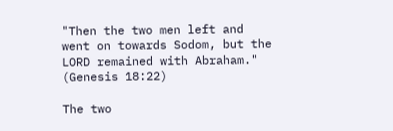"Then the two men left and went on towards Sodom, but the LORD remained with Abraham." (Genesis 18:22)

The two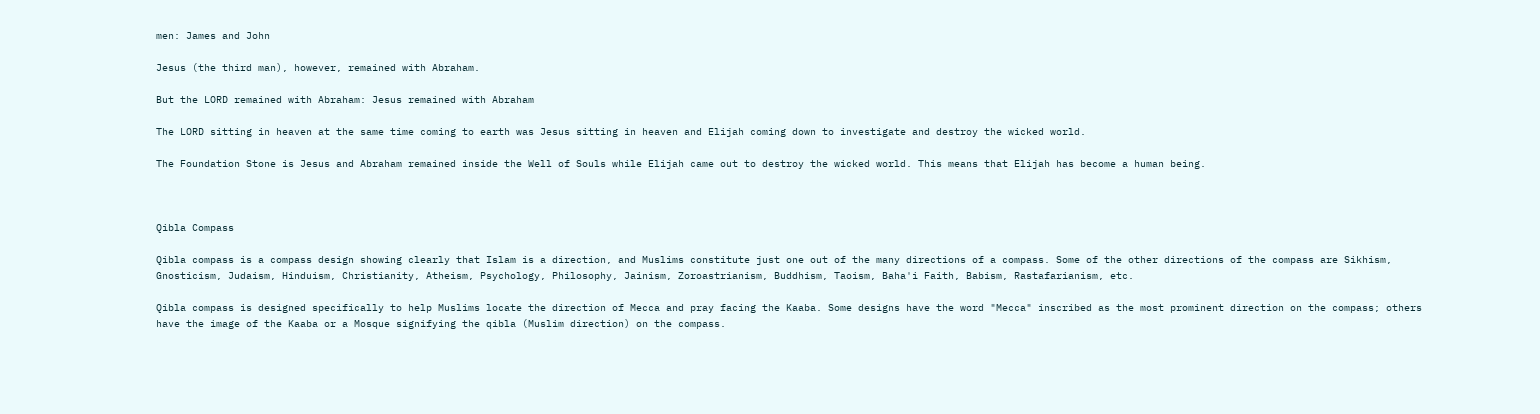men: James and John

Jesus (the third man), however, remained with Abraham.

But the LORD remained with Abraham: Jesus remained with Abraham

The LORD sitting in heaven at the same time coming to earth was Jesus sitting in heaven and Elijah coming down to investigate and destroy the wicked world.

The Foundation Stone is Jesus and Abraham remained inside the Well of Souls while Elijah came out to destroy the wicked world. This means that Elijah has become a human being.



Qibla Compass

Qibla compass is a compass design showing clearly that Islam is a direction, and Muslims constitute just one out of the many directions of a compass. Some of the other directions of the compass are Sikhism, Gnosticism, Judaism, Hinduism, Christianity, Atheism, Psychology, Philosophy, Jainism, Zoroastrianism, Buddhism, Taoism, Baha'i Faith, Babism, Rastafarianism, etc.

Qibla compass is designed specifically to help Muslims locate the direction of Mecca and pray facing the Kaaba. Some designs have the word "Mecca" inscribed as the most prominent direction on the compass; others have the image of the Kaaba or a Mosque signifying the qibla (Muslim direction) on the compass.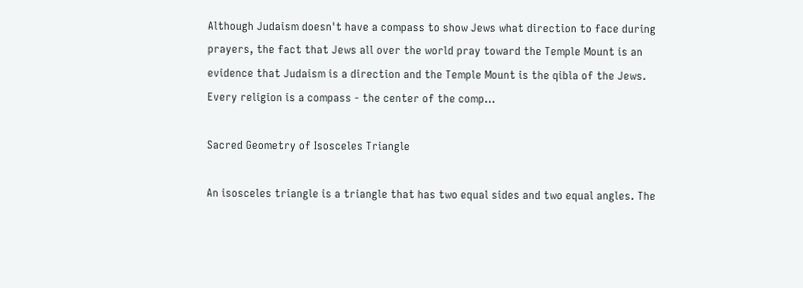Although Judaism doesn't have a compass to show Jews what direction to face during prayers, the fact that Jews all over the world pray toward the Temple Mount is an evidence that Judaism is a direction and the Temple Mount is the qibla of the Jews.
Every religion is a compass - the center of the comp…

Sacred Geometry of Isosceles Triangle

An isosceles triangle is a triangle that has two equal sides and two equal angles. The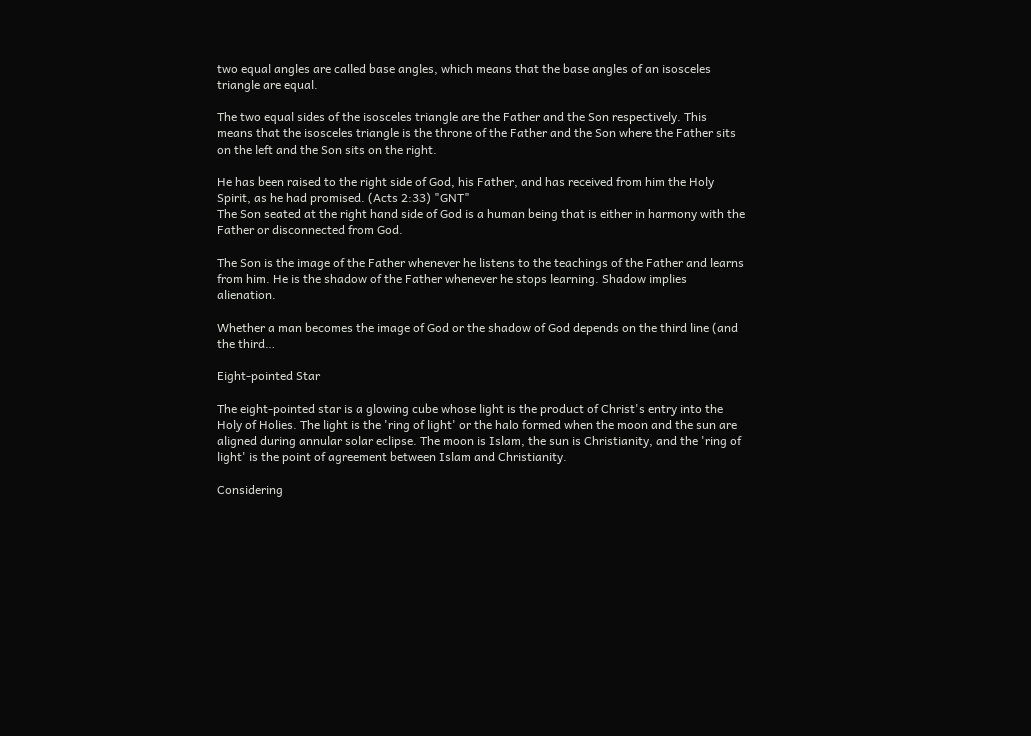two equal angles are called base angles, which means that the base angles of an isosceles triangle are equal.

The two equal sides of the isosceles triangle are the Father and the Son respectively. This means that the isosceles triangle is the throne of the Father and the Son where the Father sits on the left and the Son sits on the right.

He has been raised to the right side of God, his Father, and has received from him the Holy Spirit, as he had promised. (Acts 2:33) "GNT"
The Son seated at the right hand side of God is a human being that is either in harmony with the Father or disconnected from God.

The Son is the image of the Father whenever he listens to the teachings of the Father and learns from him. He is the shadow of the Father whenever he stops learning. Shadow implies alienation.

Whether a man becomes the image of God or the shadow of God depends on the third line (and the third…

Eight-pointed Star

The eight-pointed star is a glowing cube whose light is the product of Christ's entry into the Holy of Holies. The light is the 'ring of light' or the halo formed when the moon and the sun are aligned during annular solar eclipse. The moon is Islam, the sun is Christianity, and the 'ring of light' is the point of agreement between Islam and Christianity.

Considering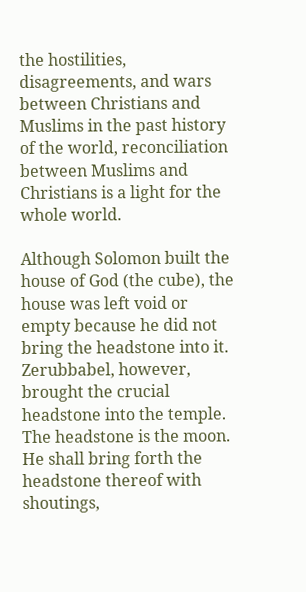the hostilities, disagreements, and wars between Christians and Muslims in the past history of the world, reconciliation between Muslims and Christians is a light for the whole world.

Although Solomon built the house of God (the cube), the house was left void or empty because he did not bring the headstone into it. Zerubbabel, however, brought the crucial headstone into the temple. The headstone is the moon.
He shall bring forth the headstone thereof with shoutings,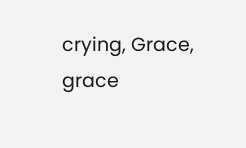crying, Grace, grace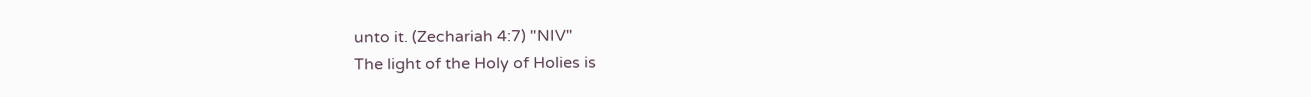unto it. (Zechariah 4:7) "NIV"
The light of the Holy of Holies is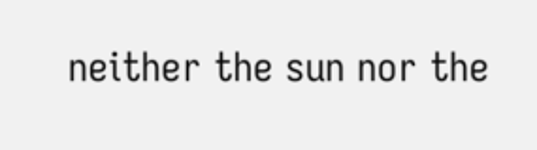neither the sun nor the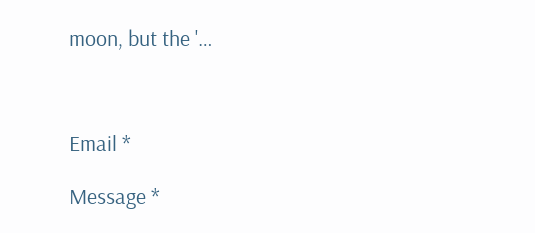moon, but the '…



Email *

Message *